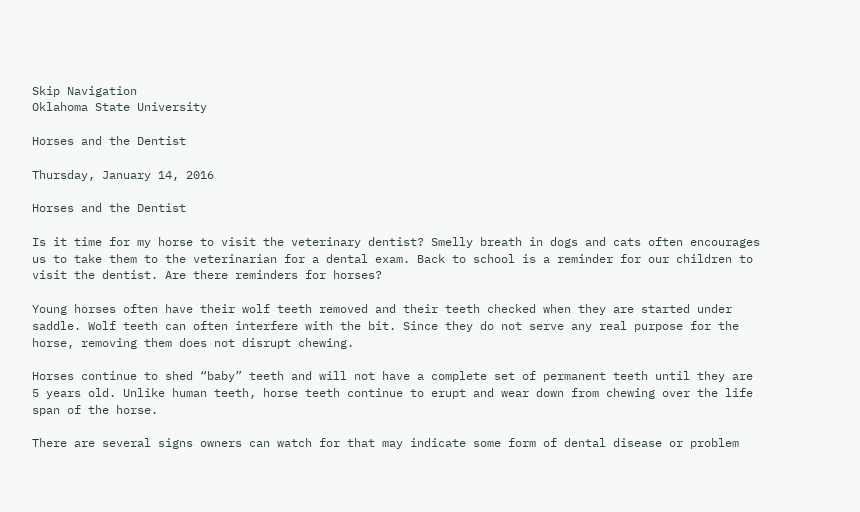Skip Navigation
Oklahoma State University

Horses and the Dentist

Thursday, January 14, 2016

Horses and the Dentist

Is it time for my horse to visit the veterinary dentist? Smelly breath in dogs and cats often encourages us to take them to the veterinarian for a dental exam. Back to school is a reminder for our children to visit the dentist. Are there reminders for horses?

Young horses often have their wolf teeth removed and their teeth checked when they are started under saddle. Wolf teeth can often interfere with the bit. Since they do not serve any real purpose for the horse, removing them does not disrupt chewing.

Horses continue to shed “baby” teeth and will not have a complete set of permanent teeth until they are 5 years old. Unlike human teeth, horse teeth continue to erupt and wear down from chewing over the life span of the horse.

There are several signs owners can watch for that may indicate some form of dental disease or problem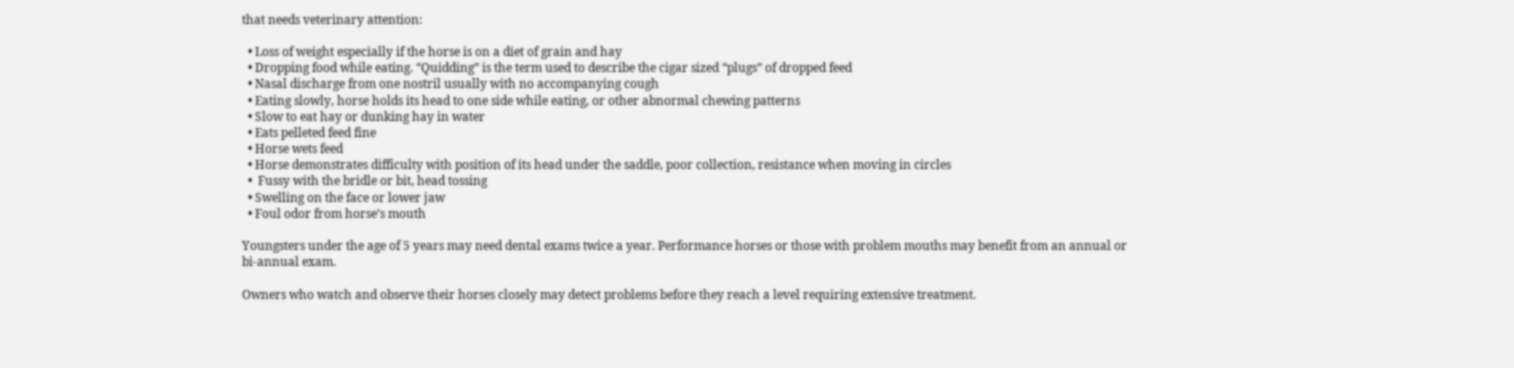that needs veterinary attention:

  • Loss of weight especially if the horse is on a diet of grain and hay
  • Dropping food while eating. “Quidding” is the term used to describe the cigar sized “plugs” of dropped feed
  • Nasal discharge from one nostril usually with no accompanying cough
  • Eating slowly, horse holds its head to one side while eating, or other abnormal chewing patterns
  • Slow to eat hay or dunking hay in water
  • Eats pelleted feed fine
  • Horse wets feed
  • Horse demonstrates difficulty with position of its head under the saddle, poor collection, resistance when moving in circles
  •  Fussy with the bridle or bit, head tossing
  • Swelling on the face or lower jaw
  • Foul odor from horse’s mouth

Youngsters under the age of 5 years may need dental exams twice a year. Performance horses or those with problem mouths may benefit from an annual or bi-annual exam.

Owners who watch and observe their horses closely may detect problems before they reach a level requiring extensive treatment.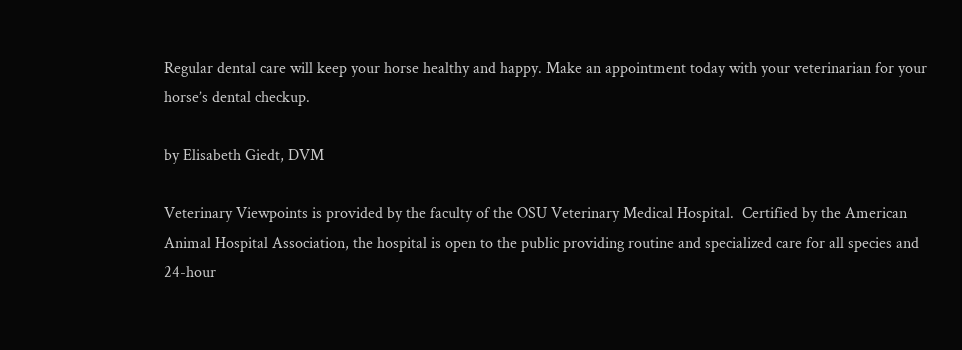Regular dental care will keep your horse healthy and happy. Make an appointment today with your veterinarian for your horse’s dental checkup.

by Elisabeth Giedt, DVM

Veterinary Viewpoints is provided by the faculty of the OSU Veterinary Medical Hospital.  Certified by the American Animal Hospital Association, the hospital is open to the public providing routine and specialized care for all species and 24-hour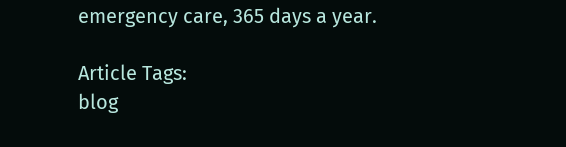emergency care, 365 days a year.

Article Tags:
blog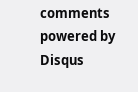comments powered by Disqus